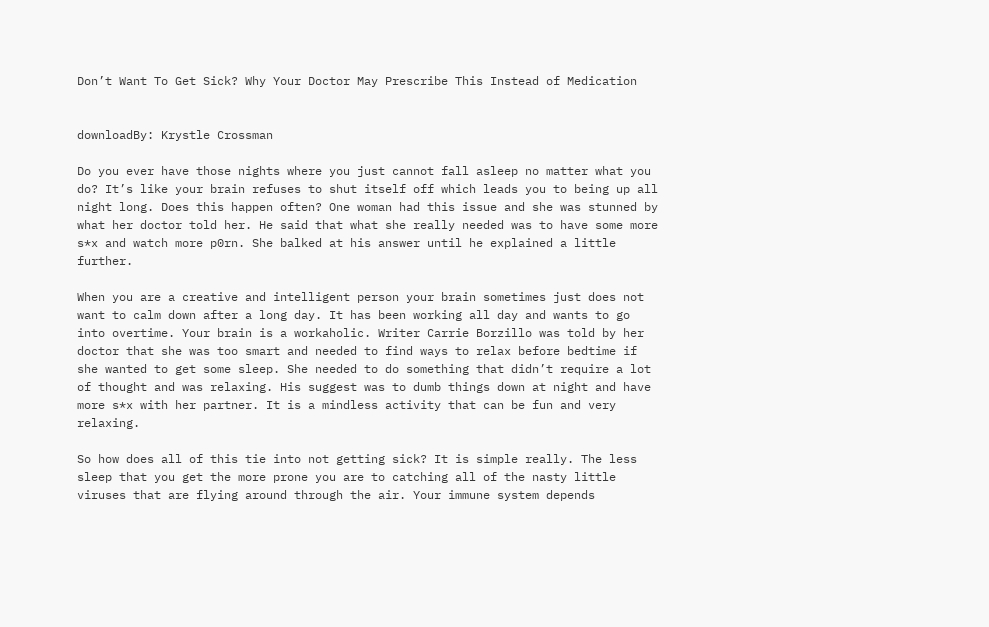Don’t Want To Get Sick? Why Your Doctor May Prescribe This Instead of Medication


downloadBy: Krystle Crossman

Do you ever have those nights where you just cannot fall asleep no matter what you do? It’s like your brain refuses to shut itself off which leads you to being up all night long. Does this happen often? One woman had this issue and she was stunned by what her doctor told her. He said that what she really needed was to have some more s*x and watch more p0rn. She balked at his answer until he explained a little further.

When you are a creative and intelligent person your brain sometimes just does not want to calm down after a long day. It has been working all day and wants to go into overtime. Your brain is a workaholic. Writer Carrie Borzillo was told by her doctor that she was too smart and needed to find ways to relax before bedtime if she wanted to get some sleep. She needed to do something that didn’t require a lot of thought and was relaxing. His suggest was to dumb things down at night and have more s*x with her partner. It is a mindless activity that can be fun and very relaxing.

So how does all of this tie into not getting sick? It is simple really. The less sleep that you get the more prone you are to catching all of the nasty little viruses that are flying around through the air. Your immune system depends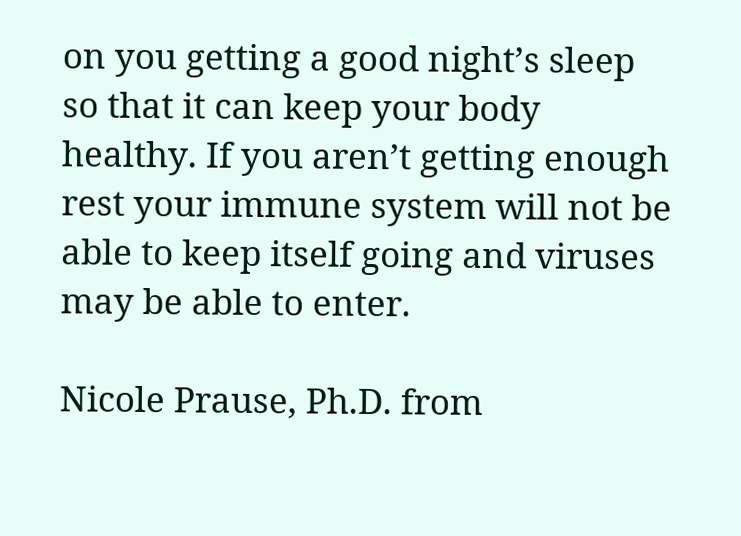on you getting a good night’s sleep so that it can keep your body healthy. If you aren’t getting enough rest your immune system will not be able to keep itself going and viruses may be able to enter.

Nicole Prause, Ph.D. from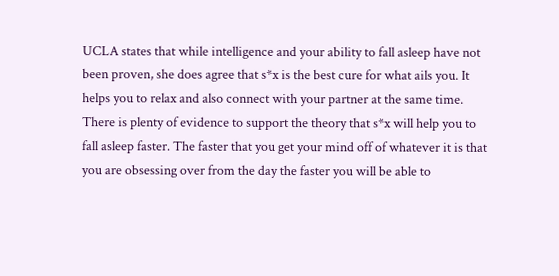UCLA states that while intelligence and your ability to fall asleep have not been proven, she does agree that s*x is the best cure for what ails you. It helps you to relax and also connect with your partner at the same time. There is plenty of evidence to support the theory that s*x will help you to fall asleep faster. The faster that you get your mind off of whatever it is that you are obsessing over from the day the faster you will be able to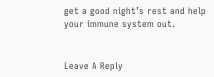get a good night’s rest and help your immune system out.


Leave A Reply